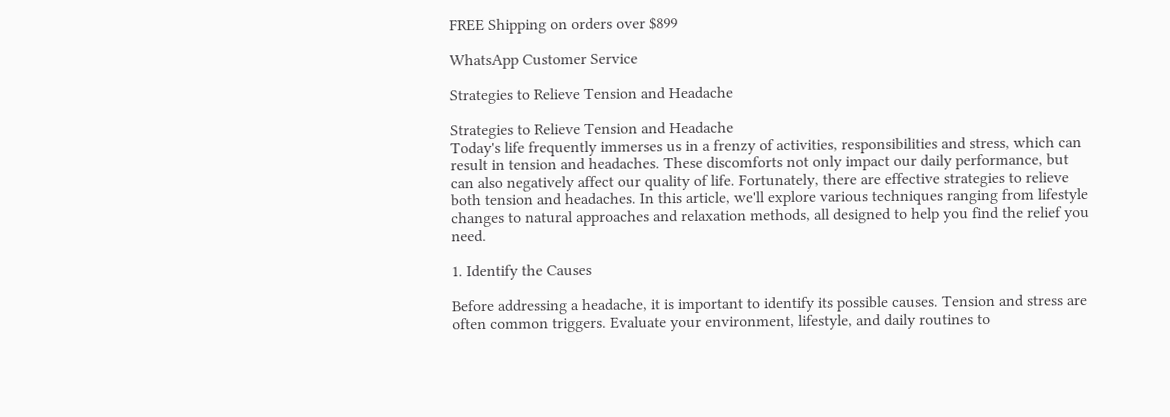FREE Shipping on orders over $899

WhatsApp Customer Service

Strategies to Relieve Tension and Headache

Strategies to Relieve Tension and Headache
Today's life frequently immerses us in a frenzy of activities, responsibilities and stress, which can result in tension and headaches. These discomforts not only impact our daily performance, but can also negatively affect our quality of life. Fortunately, there are effective strategies to relieve both tension and headaches. In this article, we'll explore various techniques ranging from lifestyle changes to natural approaches and relaxation methods, all designed to help you find the relief you need.

1. Identify the Causes

Before addressing a headache, it is important to identify its possible causes. Tension and stress are often common triggers. Evaluate your environment, lifestyle, and daily routines to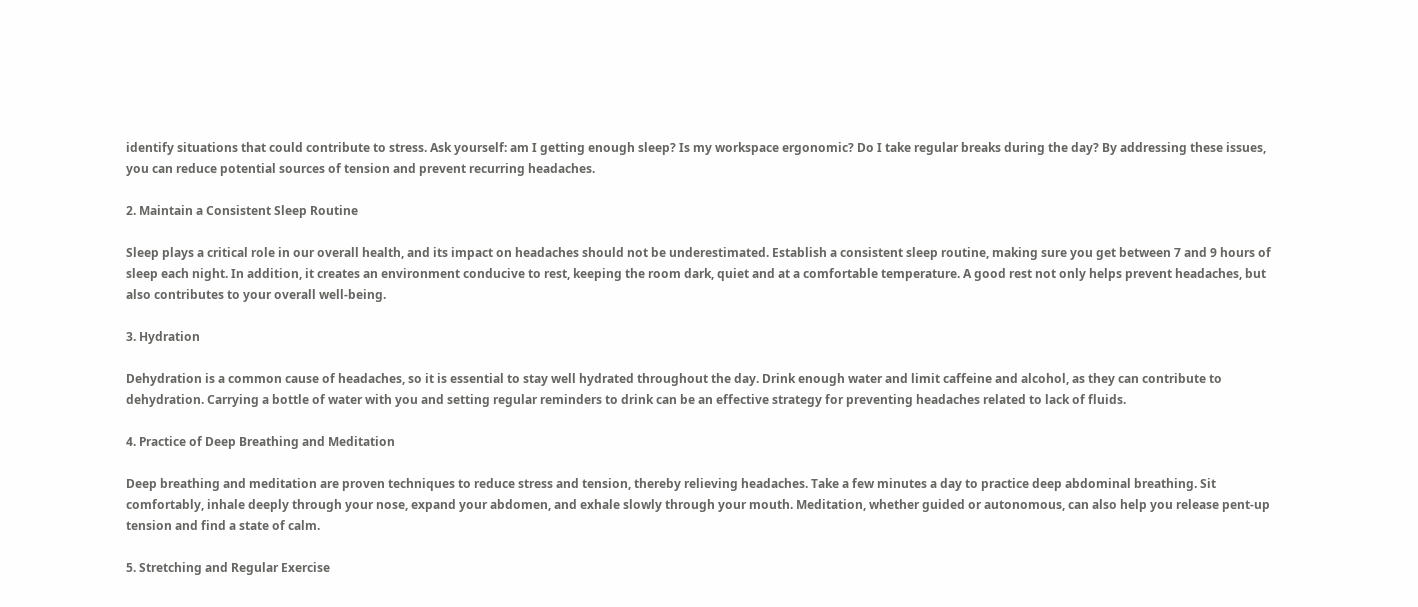identify situations that could contribute to stress. Ask yourself: am I getting enough sleep? Is my workspace ergonomic? Do I take regular breaks during the day? By addressing these issues, you can reduce potential sources of tension and prevent recurring headaches.

2. Maintain a Consistent Sleep Routine

Sleep plays a critical role in our overall health, and its impact on headaches should not be underestimated. Establish a consistent sleep routine, making sure you get between 7 and 9 hours of sleep each night. In addition, it creates an environment conducive to rest, keeping the room dark, quiet and at a comfortable temperature. A good rest not only helps prevent headaches, but also contributes to your overall well-being.

3. Hydration

Dehydration is a common cause of headaches, so it is essential to stay well hydrated throughout the day. Drink enough water and limit caffeine and alcohol, as they can contribute to dehydration. Carrying a bottle of water with you and setting regular reminders to drink can be an effective strategy for preventing headaches related to lack of fluids.

4. Practice of Deep Breathing and Meditation

Deep breathing and meditation are proven techniques to reduce stress and tension, thereby relieving headaches. Take a few minutes a day to practice deep abdominal breathing. Sit comfortably, inhale deeply through your nose, expand your abdomen, and exhale slowly through your mouth. Meditation, whether guided or autonomous, can also help you release pent-up tension and find a state of calm.

5. Stretching and Regular Exercise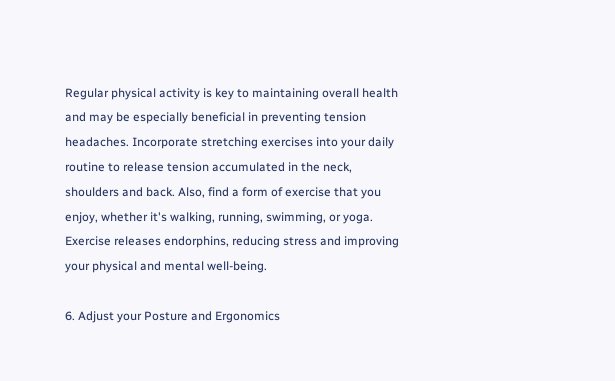Regular physical activity is key to maintaining overall health and may be especially beneficial in preventing tension headaches. Incorporate stretching exercises into your daily routine to release tension accumulated in the neck, shoulders and back. Also, find a form of exercise that you enjoy, whether it's walking, running, swimming, or yoga. Exercise releases endorphins, reducing stress and improving your physical and mental well-being.

6. Adjust your Posture and Ergonomics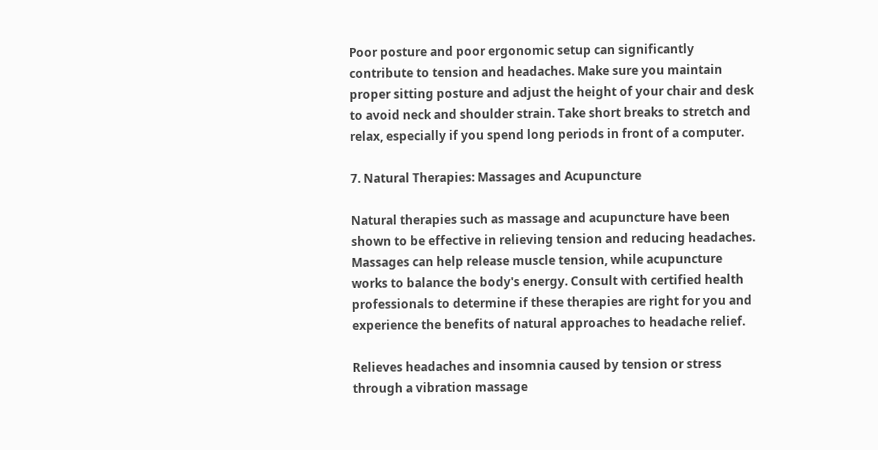Poor posture and poor ergonomic setup can significantly contribute to tension and headaches. Make sure you maintain proper sitting posture and adjust the height of your chair and desk to avoid neck and shoulder strain. Take short breaks to stretch and relax, especially if you spend long periods in front of a computer.

7. Natural Therapies: Massages and Acupuncture

Natural therapies such as massage and acupuncture have been shown to be effective in relieving tension and reducing headaches. Massages can help release muscle tension, while acupuncture works to balance the body's energy. Consult with certified health professionals to determine if these therapies are right for you and experience the benefits of natural approaches to headache relief.

Relieves headaches and insomnia caused by tension or stress through a vibration massage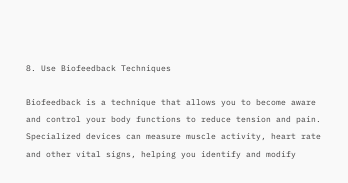8. Use Biofeedback Techniques

Biofeedback is a technique that allows you to become aware and control your body functions to reduce tension and pain. Specialized devices can measure muscle activity, heart rate and other vital signs, helping you identify and modify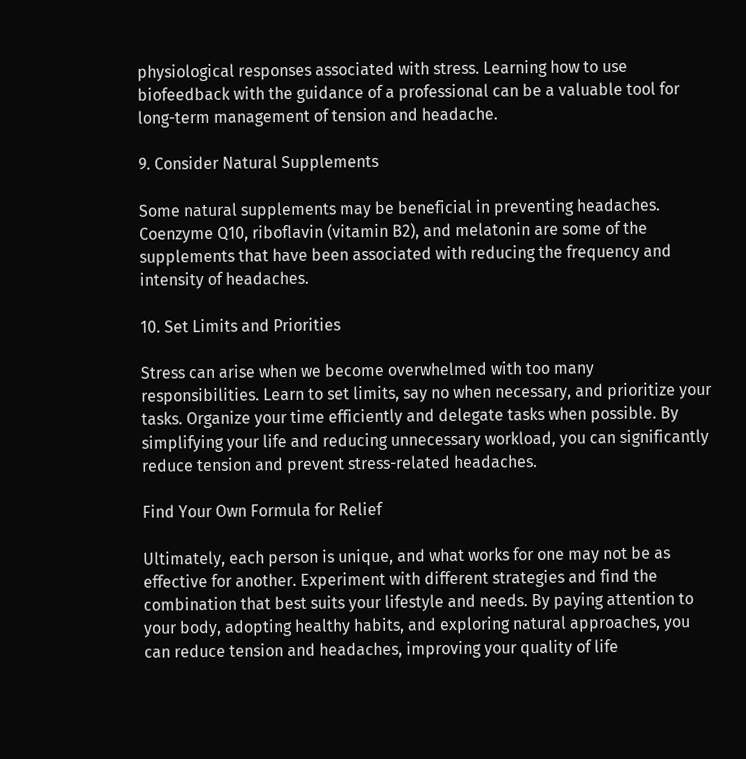physiological responses associated with stress. Learning how to use biofeedback with the guidance of a professional can be a valuable tool for long-term management of tension and headache.

9. Consider Natural Supplements

Some natural supplements may be beneficial in preventing headaches. Coenzyme Q10, riboflavin (vitamin B2), and melatonin are some of the supplements that have been associated with reducing the frequency and intensity of headaches.

10. Set Limits and Priorities

Stress can arise when we become overwhelmed with too many responsibilities. Learn to set limits, say no when necessary, and prioritize your tasks. Organize your time efficiently and delegate tasks when possible. By simplifying your life and reducing unnecessary workload, you can significantly reduce tension and prevent stress-related headaches.

Find Your Own Formula for Relief

Ultimately, each person is unique, and what works for one may not be as effective for another. Experiment with different strategies and find the combination that best suits your lifestyle and needs. By paying attention to your body, adopting healthy habits, and exploring natural approaches, you can reduce tension and headaches, improving your quality of life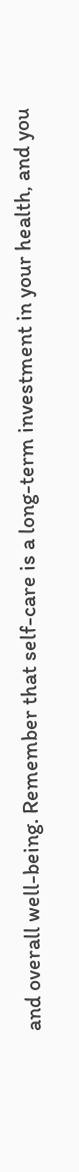and overall well-being. Remember that self-care is a long-term investment in your health, and you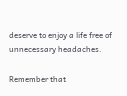deserve to enjoy a life free of unnecessary headaches.

Remember that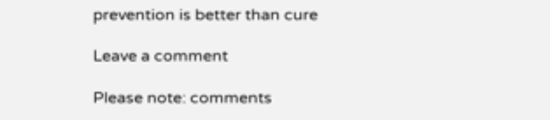prevention is better than cure

Leave a comment

Please note: comments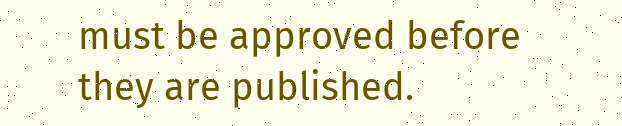must be approved before they are published.